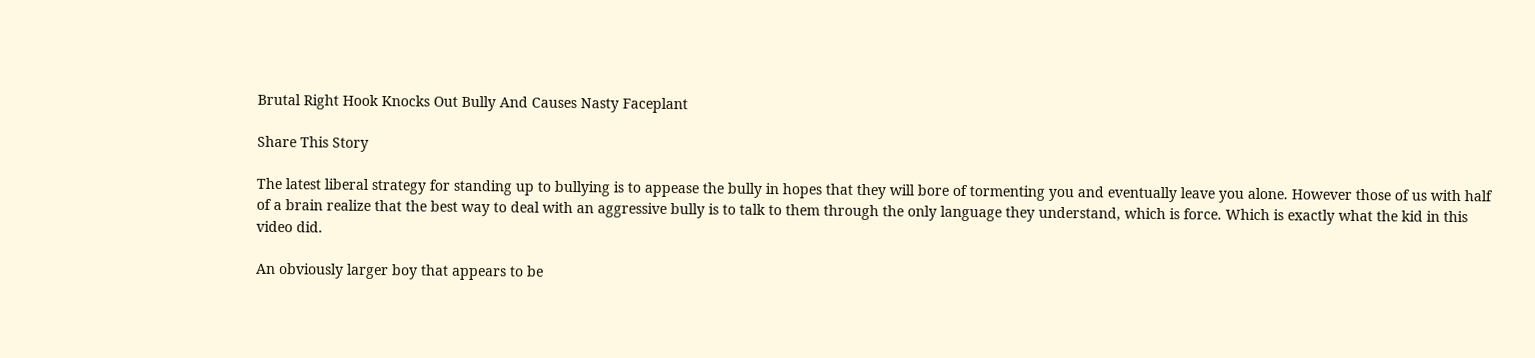Brutal Right Hook Knocks Out Bully And Causes Nasty Faceplant

Share This Story

The latest liberal strategy for standing up to bullying is to appease the bully in hopes that they will bore of tormenting you and eventually leave you alone. However those of us with half of a brain realize that the best way to deal with an aggressive bully is to talk to them through the only language they understand, which is force. Which is exactly what the kid in this video did.

An obviously larger boy that appears to be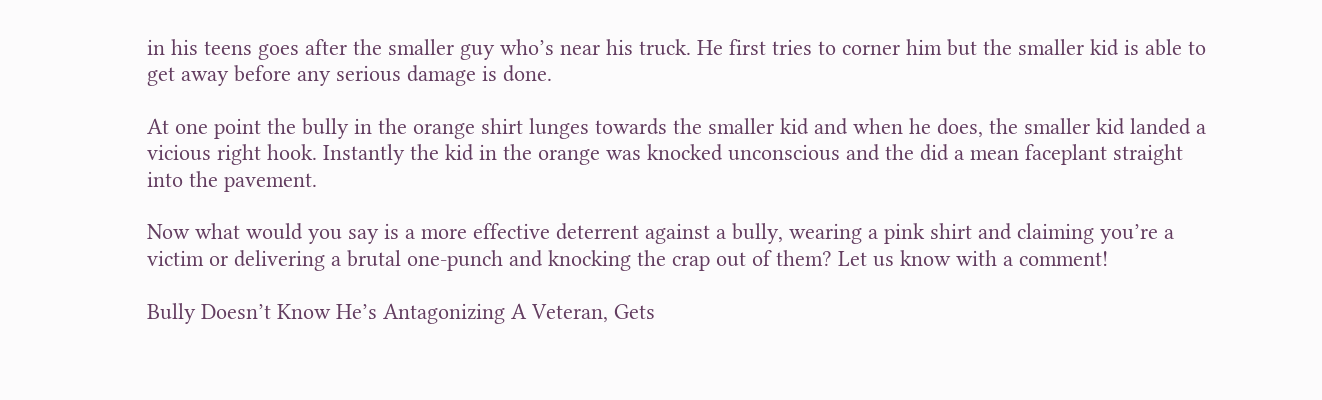in his teens goes after the smaller guy who’s near his truck. He first tries to corner him but the smaller kid is able to get away before any serious damage is done.

At one point the bully in the orange shirt lunges towards the smaller kid and when he does, the smaller kid landed a vicious right hook. Instantly the kid in the orange was knocked unconscious and the did a mean faceplant straight into the pavement.

Now what would you say is a more effective deterrent against a bully, wearing a pink shirt and claiming you’re a victim or delivering a brutal one-punch and knocking the crap out of them? Let us know with a comment!

Bully Doesn’t Know He’s Antagonizing A Veteran, Gets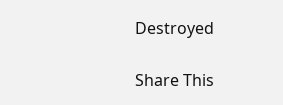Destroyed

Share This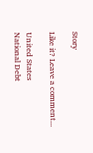Story

Like it? Leave a comment...

United States
National Debt